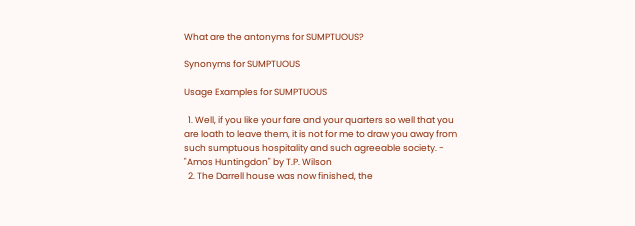What are the antonyms for SUMPTUOUS?

Synonyms for SUMPTUOUS

Usage Examples for SUMPTUOUS

  1. Well, if you like your fare and your quarters so well that you are loath to leave them, it is not for me to draw you away from such sumptuous hospitality and such agreeable society. - "Amos Huntingdon" by T.P. Wilson
  2. The Darrell house was now finished, the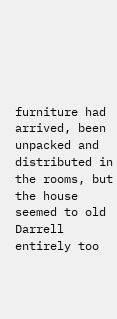furniture had arrived, been unpacked and distributed in the rooms, but the house seemed to old Darrell entirely too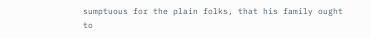sumptuous for the plain folks, that his family ought to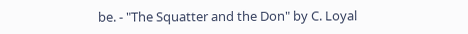be. - "The Squatter and the Don" by C. Loyal